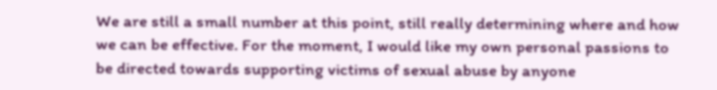We are still a small number at this point, still really determining where and how we can be effective. For the moment, I would like my own personal passions to be directed towards supporting victims of sexual abuse by anyone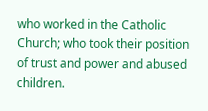who worked in the Catholic Church; who took their position of trust and power and abused children.